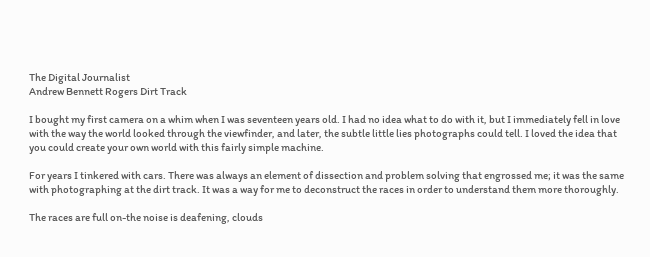The Digital Journalist
Andrew Bennett Rogers Dirt Track

I bought my first camera on a whim when I was seventeen years old. I had no idea what to do with it, but I immediately fell in love with the way the world looked through the viewfinder, and later, the subtle little lies photographs could tell. I loved the idea that you could create your own world with this fairly simple machine.

For years I tinkered with cars. There was always an element of dissection and problem solving that engrossed me; it was the same with photographing at the dirt track. It was a way for me to deconstruct the races in order to understand them more thoroughly.

The races are full on-the noise is deafening, clouds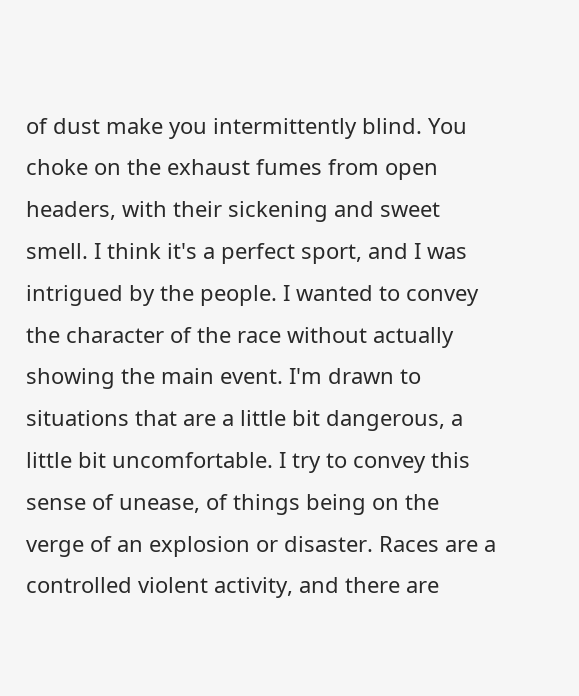of dust make you intermittently blind. You choke on the exhaust fumes from open headers, with their sickening and sweet smell. I think it's a perfect sport, and I was intrigued by the people. I wanted to convey the character of the race without actually showing the main event. I'm drawn to situations that are a little bit dangerous, a little bit uncomfortable. I try to convey this sense of unease, of things being on the verge of an explosion or disaster. Races are a controlled violent activity, and there are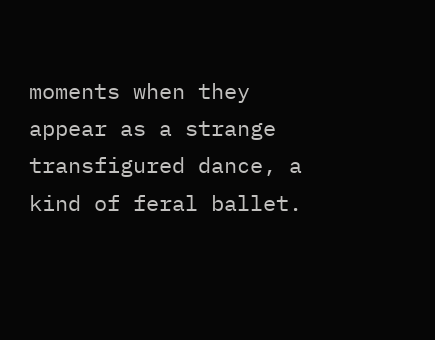moments when they appear as a strange transfigured dance, a kind of feral ballet.